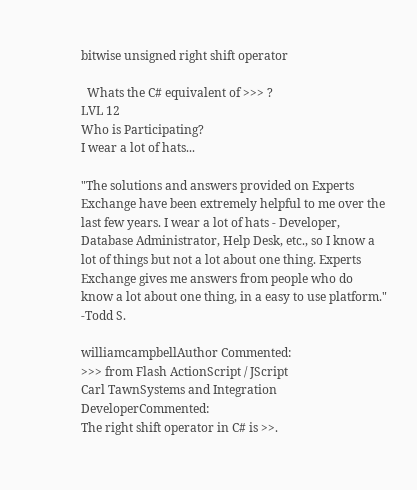bitwise unsigned right shift operator

  Whats the C# equivalent of >>> ?
LVL 12
Who is Participating?
I wear a lot of hats...

"The solutions and answers provided on Experts Exchange have been extremely helpful to me over the last few years. I wear a lot of hats - Developer, Database Administrator, Help Desk, etc., so I know a lot of things but not a lot about one thing. Experts Exchange gives me answers from people who do know a lot about one thing, in a easy to use platform." -Todd S.

williamcampbellAuthor Commented:
>>> from Flash ActionScript / JScript
Carl TawnSystems and Integration DeveloperCommented:
The right shift operator in C# is >>.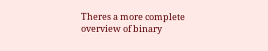Theres a more complete overview of binary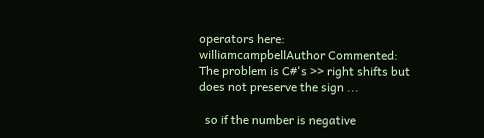operators here:
williamcampbellAuthor Commented:
The problem is C#'s >> right shifts but does not preserve the sign ...

  so if the number is negative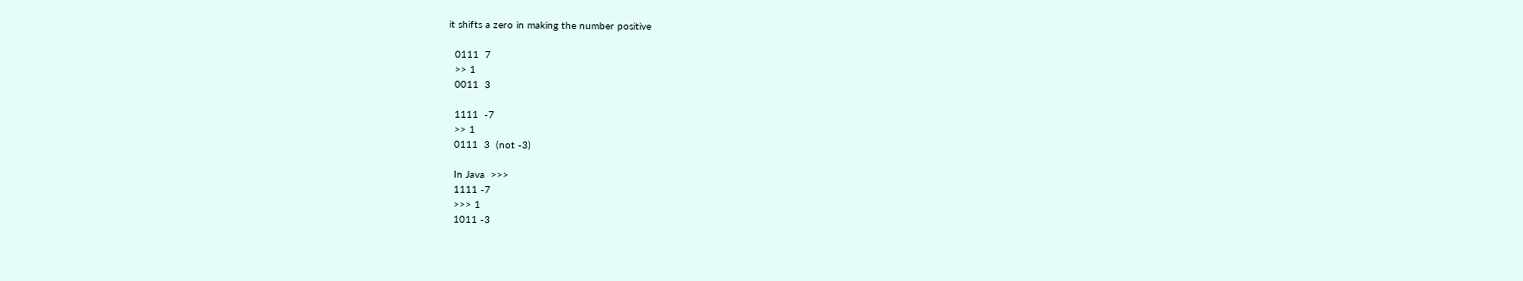it shifts a zero in making the number positive

  0111  7
  >> 1
  0011  3

  1111  -7
  >> 1
  0111  3  (not -3)

  In Java  >>>
  1111 -7
  >>> 1
  1011 -3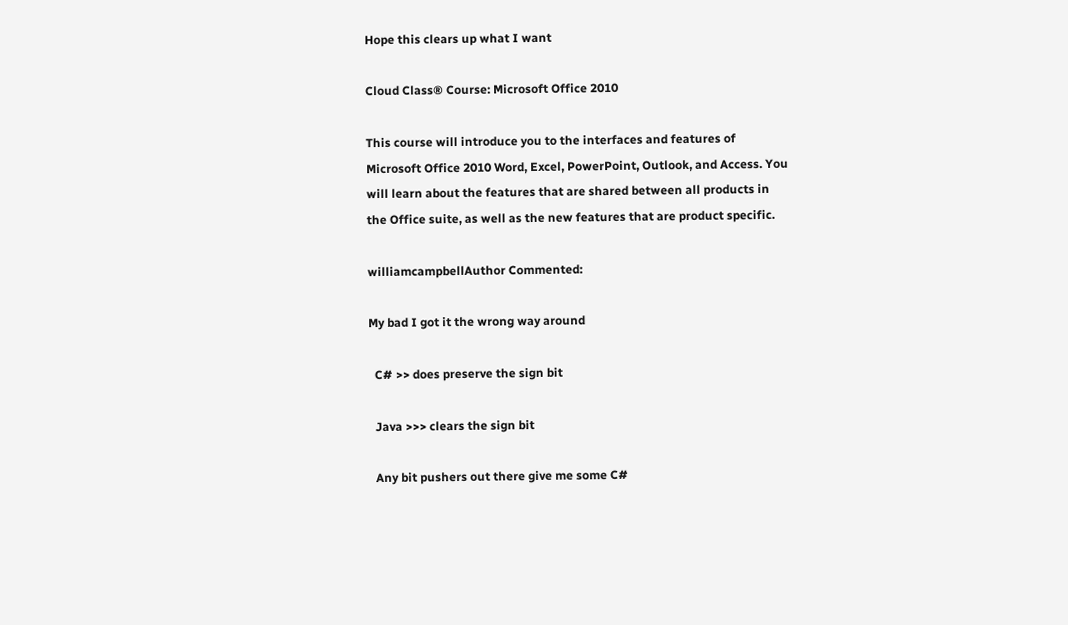Hope this clears up what I want

Cloud Class® Course: Microsoft Office 2010

This course will introduce you to the interfaces and features of Microsoft Office 2010 Word, Excel, PowerPoint, Outlook, and Access. You will learn about the features that are shared between all products in the Office suite, as well as the new features that are product specific.

williamcampbellAuthor Commented:

My bad I got it the wrong way around

  C# >> does preserve the sign bit

  Java >>> clears the sign bit

  Any bit pushers out there give me some C#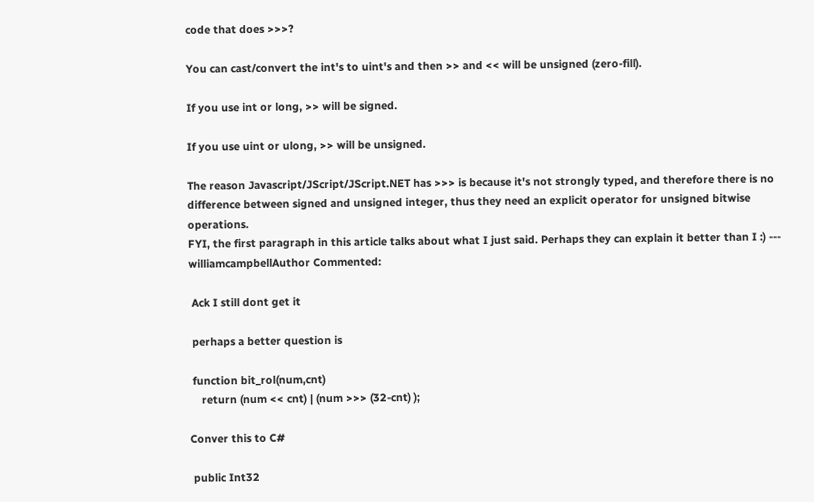code that does >>>?

You can cast/convert the int's to uint's and then >> and << will be unsigned (zero-fill).

If you use int or long, >> will be signed.

If you use uint or ulong, >> will be unsigned.

The reason Javascript/JScript/JScript.NET has >>> is because it's not strongly typed, and therefore there is no difference between signed and unsigned integer, thus they need an explicit operator for unsigned bitwise operations.
FYI, the first paragraph in this article talks about what I just said. Perhaps they can explain it better than I :) ---
williamcampbellAuthor Commented:

 Ack I still dont get it

 perhaps a better question is

 function bit_rol(num,cnt)
    return (num << cnt) | (num >>> (32-cnt) );

Conver this to C#

 public Int32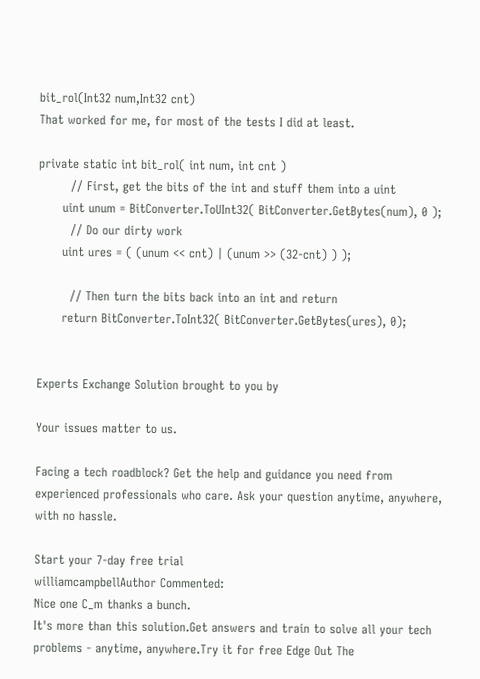bit_rol(Int32 num,Int32 cnt)
That worked for me, for most of the tests I did at least.

private static int bit_rol( int num, int cnt )
        // First, get the bits of the int and stuff them into a uint
      uint unum = BitConverter.ToUInt32( BitConverter.GetBytes(num), 0 );
        // Do our dirty work
      uint ures = ( (unum << cnt) | (unum >> (32-cnt) ) );

        // Then turn the bits back into an int and return
      return BitConverter.ToInt32( BitConverter.GetBytes(ures), 0);


Experts Exchange Solution brought to you by

Your issues matter to us.

Facing a tech roadblock? Get the help and guidance you need from experienced professionals who care. Ask your question anytime, anywhere, with no hassle.

Start your 7-day free trial
williamcampbellAuthor Commented:
Nice one C_m thanks a bunch.
It's more than this solution.Get answers and train to solve all your tech problems - anytime, anywhere.Try it for free Edge Out The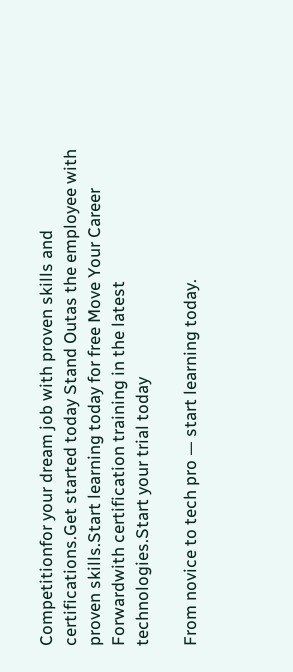Competitionfor your dream job with proven skills and certifications.Get started today Stand Outas the employee with proven skills.Start learning today for free Move Your Career Forwardwith certification training in the latest technologies.Start your trial today

From novice to tech pro — start learning today.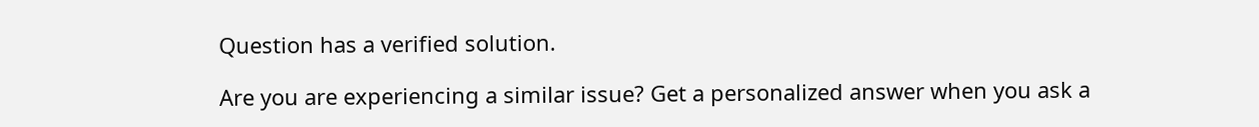Question has a verified solution.

Are you are experiencing a similar issue? Get a personalized answer when you ask a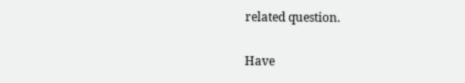related question.

Have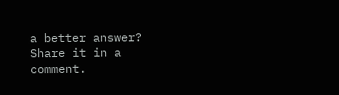a better answer? Share it in a comment.